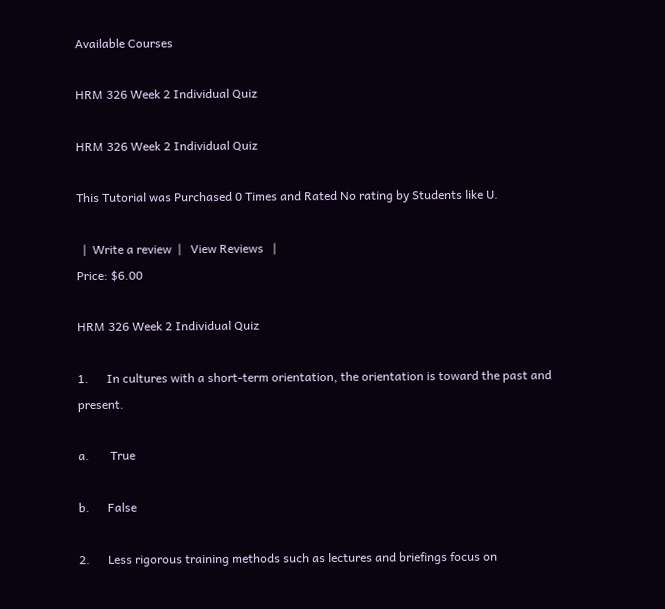Available Courses

HRM 326 Week 2 Individual Quiz

HRM 326 Week 2 Individual Quiz

This Tutorial was Purchased 0 Times and Rated No rating by Students like U.

  |  Write a review  |   View Reviews   |
Price: $6.00

HRM 326 Week 2 Individual Quiz

1.      In cultures with a short-term orientation, the orientation is toward the past and present.

a.       True

b.      False

2.      Less rigorous training methods such as lectures and briefings focus on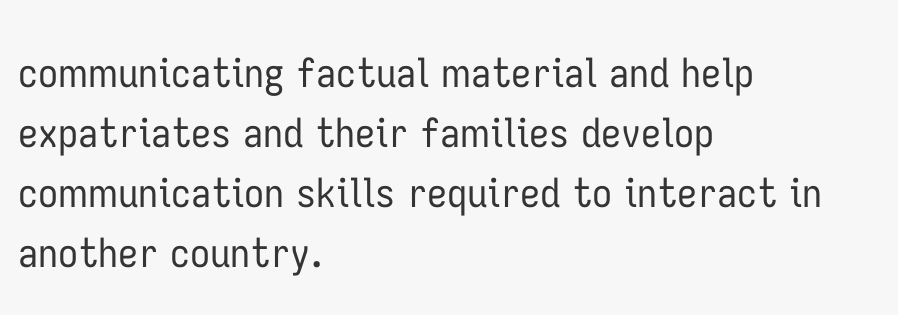communicating factual material and help expatriates and their families develop communication skills required to interact in another country.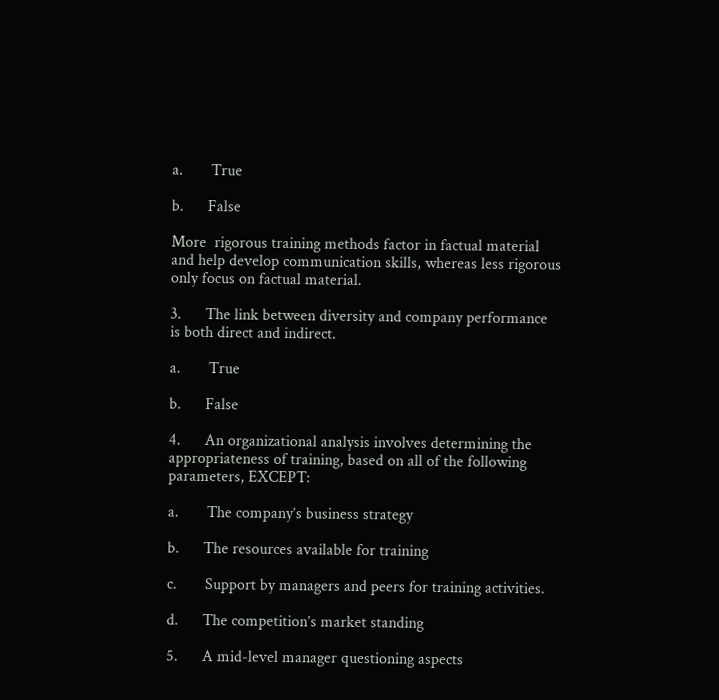a.       True

b.      False

More  rigorous training methods factor in factual material and help develop communication skills, whereas less rigorous only focus on factual material.

3.      The link between diversity and company performance is both direct and indirect.

a.       True

b.      False

4.      An organizational analysis involves determining the appropriateness of training, based on all of the following parameters, EXCEPT:

a.       The company’s business strategy

b.      The resources available for training

c.       Support by managers and peers for training activities.

d.      The competition’s market standing

5.      A mid-level manager questioning aspects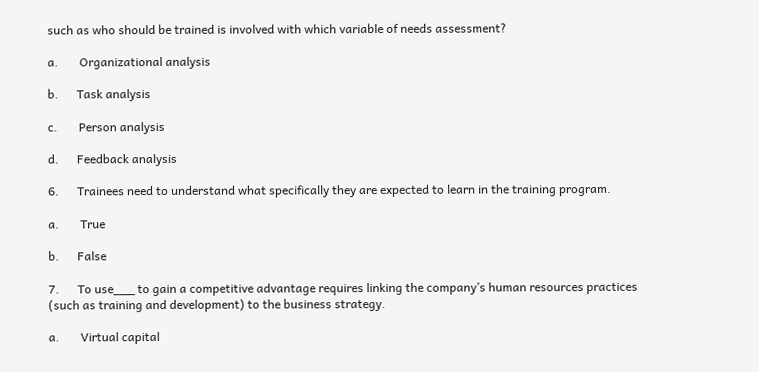such as who should be trained is involved with which variable of needs assessment?

a.       Organizational analysis

b.      Task analysis

c.       Person analysis

d.      Feedback analysis

6.      Trainees need to understand what specifically they are expected to learn in the training program.

a.       True

b.      False

7.      To use___ to gain a competitive advantage requires linking the company’s human resources practices (such as training and development) to the business strategy.

a.       Virtual capital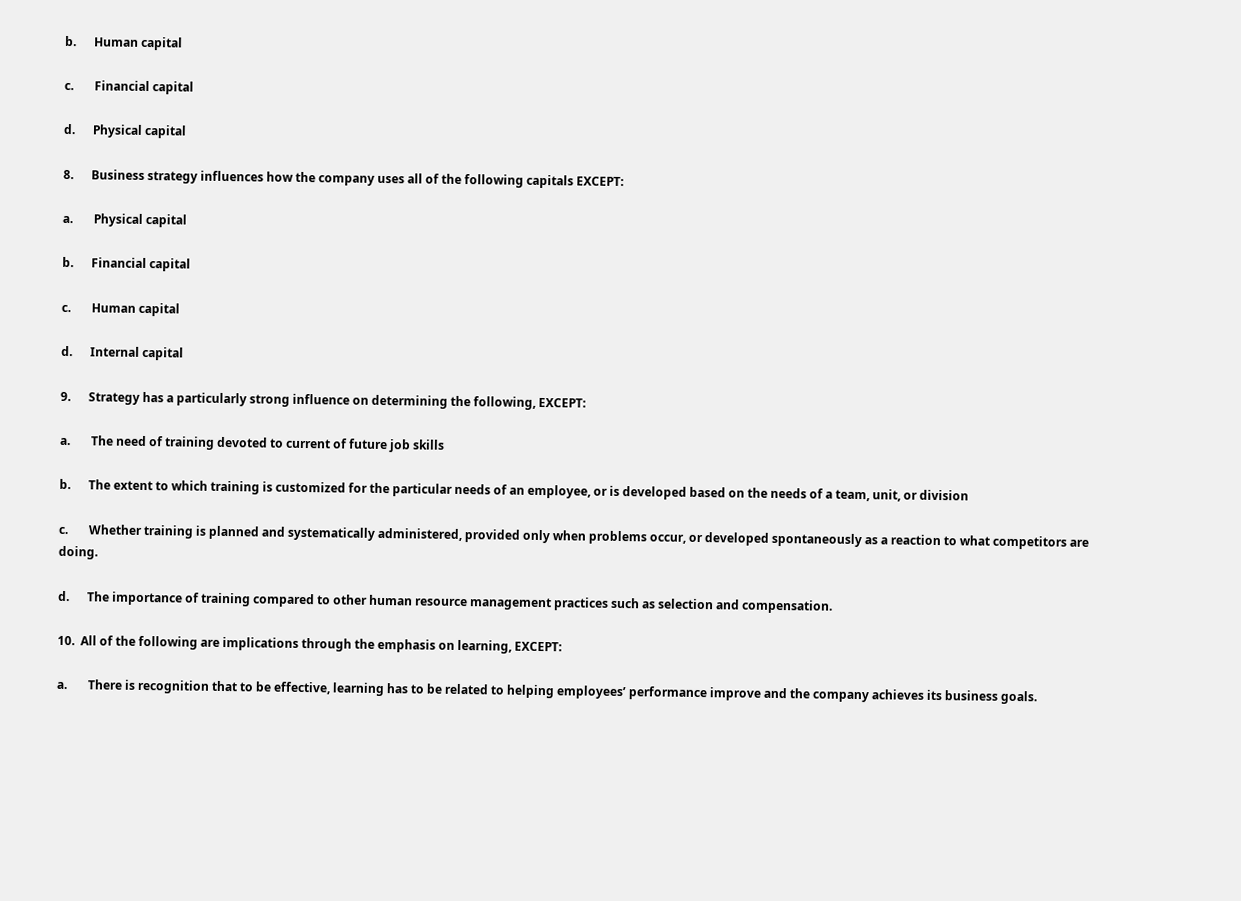b.      Human capital

c.       Financial capital

d.      Physical capital

8.      Business strategy influences how the company uses all of the following capitals EXCEPT:

a.       Physical capital

b.      Financial capital

c.       Human capital

d.      Internal capital

9.      Strategy has a particularly strong influence on determining the following, EXCEPT:

a.       The need of training devoted to current of future job skills

b.      The extent to which training is customized for the particular needs of an employee, or is developed based on the needs of a team, unit, or division

c.       Whether training is planned and systematically administered, provided only when problems occur, or developed spontaneously as a reaction to what competitors are doing.

d.      The importance of training compared to other human resource management practices such as selection and compensation.

10.  All of the following are implications through the emphasis on learning, EXCEPT:

a.       There is recognition that to be effective, learning has to be related to helping employees’ performance improve and the company achieves its business goals.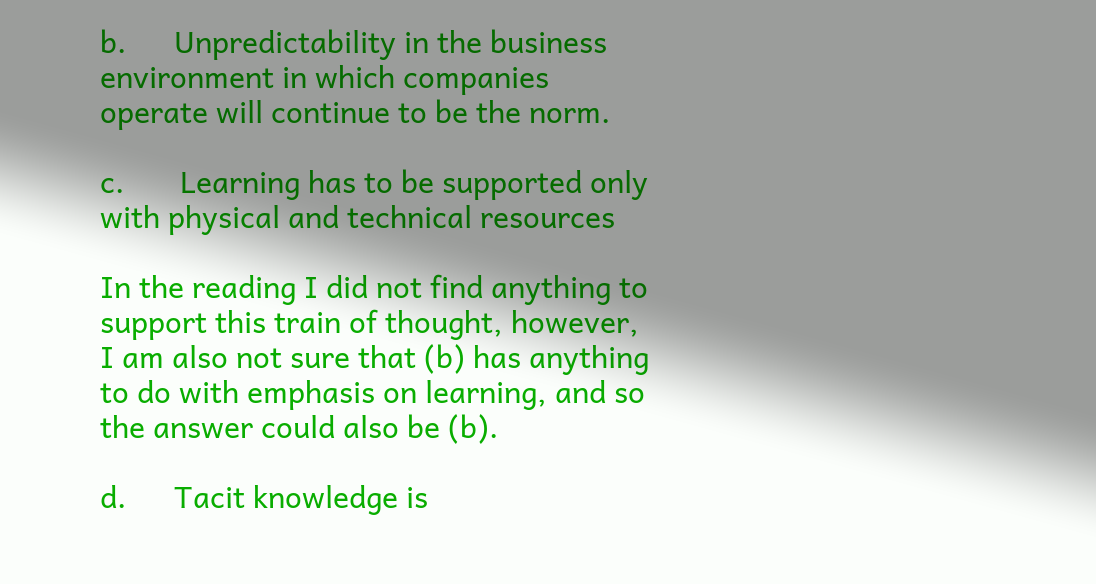b.      Unpredictability in the business environment in which companies operate will continue to be the norm.

c.       Learning has to be supported only with physical and technical resources

In the reading I did not find anything to support this train of thought, however, I am also not sure that (b) has anything to do with emphasis on learning, and so the answer could also be (b).

d.      Tacit knowledge is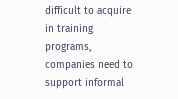difficult to acquire in training programs, companies need to support informal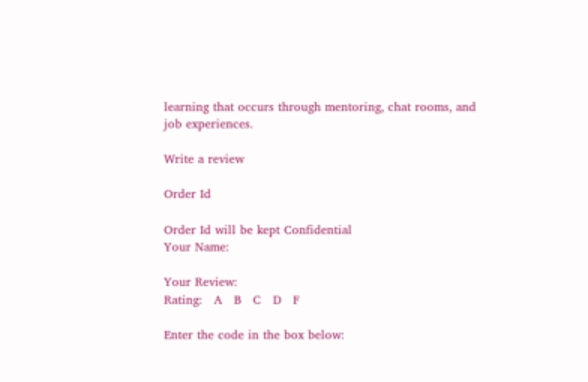learning that occurs through mentoring, chat rooms, and job experiences.

Write a review

Order Id

Order Id will be kept Confidential
Your Name:

Your Review:
Rating:   A   B   C   D   F

Enter the code in the box below: